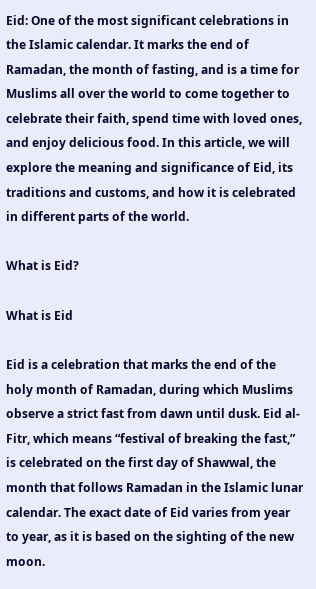Eid: One of the most significant celebrations in the Islamic calendar. It marks the end of Ramadan, the month of fasting, and is a time for Muslims all over the world to come together to celebrate their faith, spend time with loved ones, and enjoy delicious food. In this article, we will explore the meaning and significance of Eid, its traditions and customs, and how it is celebrated in different parts of the world.

What is Eid?

What is Eid

Eid is a celebration that marks the end of the holy month of Ramadan, during which Muslims observe a strict fast from dawn until dusk. Eid al-Fitr, which means “festival of breaking the fast,” is celebrated on the first day of Shawwal, the month that follows Ramadan in the Islamic lunar calendar. The exact date of Eid varies from year to year, as it is based on the sighting of the new moon.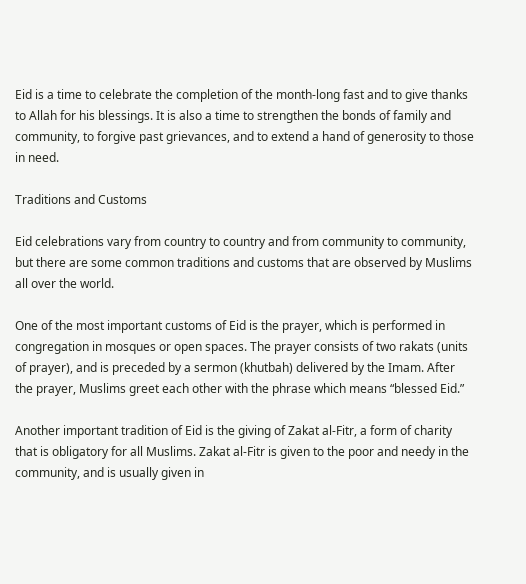Eid is a time to celebrate the completion of the month-long fast and to give thanks to Allah for his blessings. It is also a time to strengthen the bonds of family and community, to forgive past grievances, and to extend a hand of generosity to those in need.

Traditions and Customs

Eid celebrations vary from country to country and from community to community, but there are some common traditions and customs that are observed by Muslims all over the world.

One of the most important customs of Eid is the prayer, which is performed in congregation in mosques or open spaces. The prayer consists of two rakats (units of prayer), and is preceded by a sermon (khutbah) delivered by the Imam. After the prayer, Muslims greet each other with the phrase which means “blessed Eid.”

Another important tradition of Eid is the giving of Zakat al-Fitr, a form of charity that is obligatory for all Muslims. Zakat al-Fitr is given to the poor and needy in the community, and is usually given in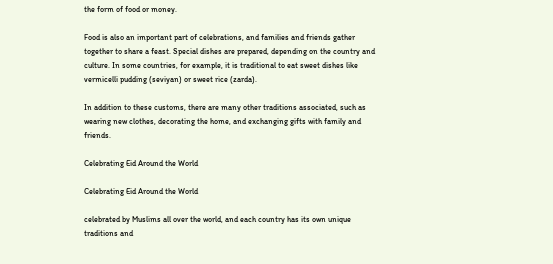the form of food or money.

Food is also an important part of celebrations, and families and friends gather together to share a feast. Special dishes are prepared, depending on the country and culture. In some countries, for example, it is traditional to eat sweet dishes like vermicelli pudding (seviyan) or sweet rice (zarda).

In addition to these customs, there are many other traditions associated, such as wearing new clothes, decorating the home, and exchanging gifts with family and friends.

Celebrating Eid Around the World

Celebrating Eid Around the World

celebrated by Muslims all over the world, and each country has its own unique traditions and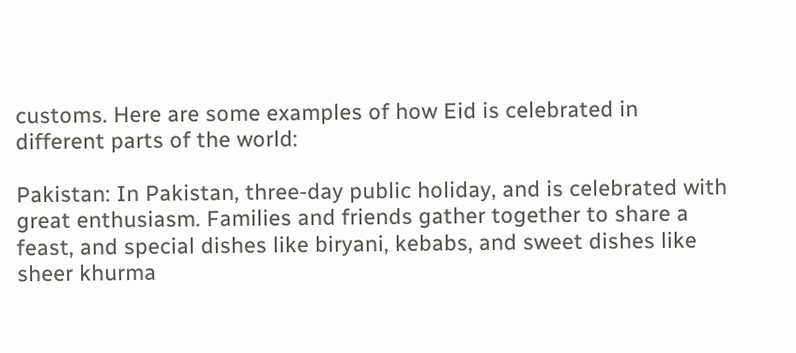customs. Here are some examples of how Eid is celebrated in different parts of the world:

Pakistan: In Pakistan, three-day public holiday, and is celebrated with great enthusiasm. Families and friends gather together to share a feast, and special dishes like biryani, kebabs, and sweet dishes like sheer khurma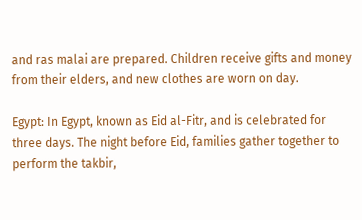and ras malai are prepared. Children receive gifts and money from their elders, and new clothes are worn on day.

Egypt: In Egypt, known as Eid al-Fitr, and is celebrated for three days. The night before Eid, families gather together to perform the takbir,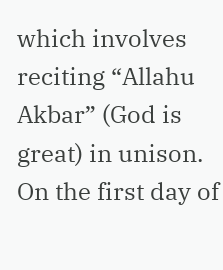which involves reciting “Allahu Akbar” (God is great) in unison. On the first day of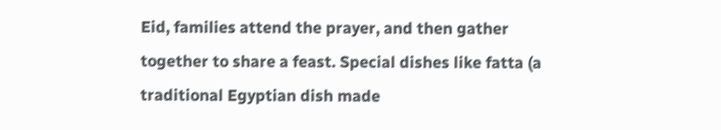Eid, families attend the prayer, and then gather together to share a feast. Special dishes like fatta (a traditional Egyptian dish made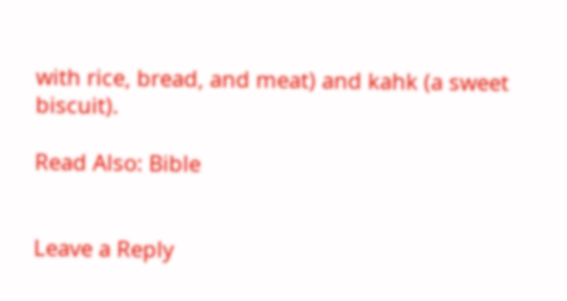with rice, bread, and meat) and kahk (a sweet biscuit).

Read Also: Bible


Leave a Reply